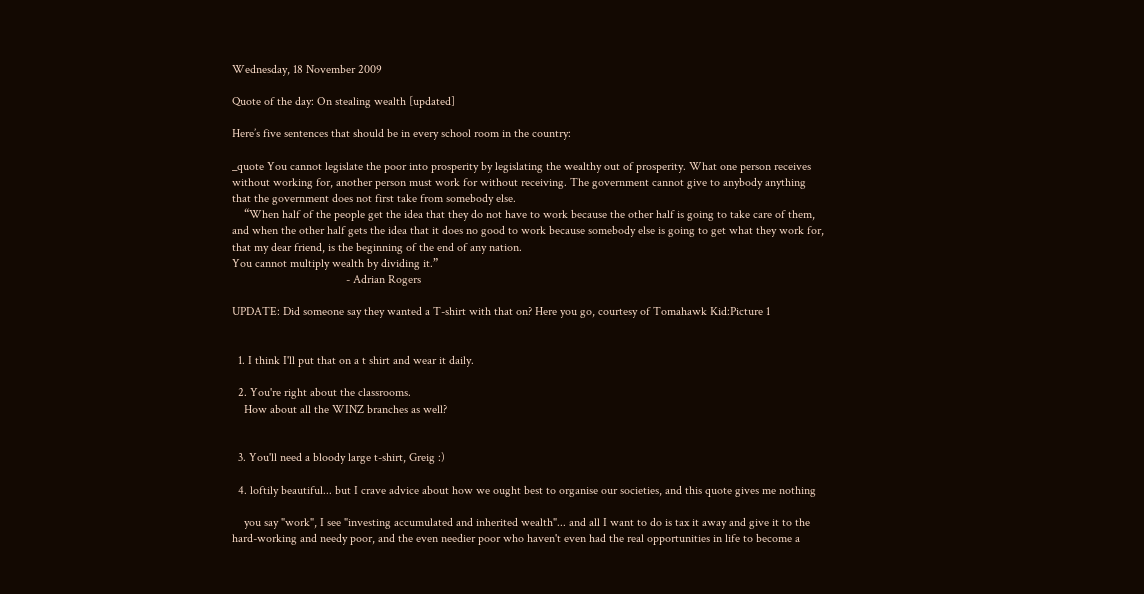Wednesday, 18 November 2009

Quote of the day: On stealing wealth [updated]

Here’s five sentences that should be in every school room in the country:

_quote You cannot legislate the poor into prosperity by legislating the wealthy out of prosperity. What one person receives without working for, another person must work for without receiving. The government cannot give to anybody anything that the government does not first take from somebody else.
    “When half of the people get the idea that they do not have to work because the other half is going to take care of them, and when the other half gets the idea that it does no good to work because somebody else is going to get what they work for, that my dear friend, is the beginning of the end of any nation.
You cannot multiply wealth by dividing it.”
                                      - Adrian Rogers

UPDATE: Did someone say they wanted a T-shirt with that on? Here you go, courtesy of Tomahawk Kid:Picture 1


  1. I think I'll put that on a t shirt and wear it daily.

  2. You're right about the classrooms.
    How about all the WINZ branches as well?


  3. You'll need a bloody large t-shirt, Greig :)

  4. loftily beautiful... but I crave advice about how we ought best to organise our societies, and this quote gives me nothing

    you say "work", I see "investing accumulated and inherited wealth"... and all I want to do is tax it away and give it to the hard-working and needy poor, and the even needier poor who haven't even had the real opportunities in life to become a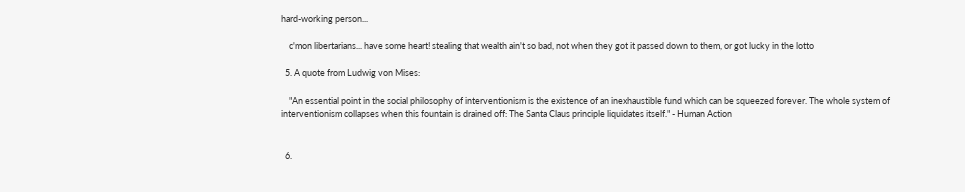hard-working person...

    c'mon libertarians... have some heart! stealing that wealth ain't so bad, not when they got it passed down to them, or got lucky in the lotto

  5. A quote from Ludwig von Mises:

    "An essential point in the social philosophy of interventionism is the existence of an inexhaustible fund which can be squeezed forever. The whole system of interventionism collapses when this fountain is drained off: The Santa Claus principle liquidates itself." - Human Action


  6.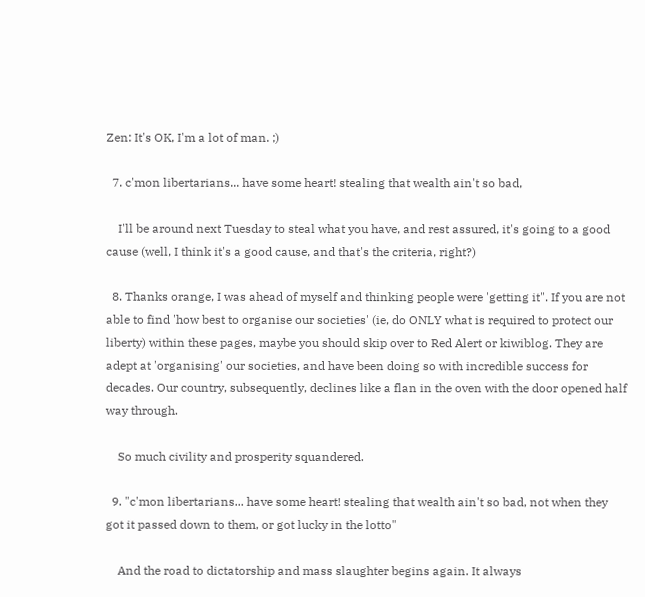Zen: It's OK, I'm a lot of man. ;)

  7. c'mon libertarians... have some heart! stealing that wealth ain't so bad,

    I'll be around next Tuesday to steal what you have, and rest assured, it's going to a good cause (well, I think it's a good cause, and that's the criteria, right?)

  8. Thanks orange, I was ahead of myself and thinking people were 'getting it". If you are not able to find 'how best to organise our societies' (ie, do ONLY what is required to protect our liberty) within these pages, maybe you should skip over to Red Alert or kiwiblog. They are adept at 'organising' our societies, and have been doing so with incredible success for decades. Our country, subsequently, declines like a flan in the oven with the door opened half way through.

    So much civility and prosperity squandered.

  9. "c'mon libertarians... have some heart! stealing that wealth ain't so bad, not when they got it passed down to them, or got lucky in the lotto"

    And the road to dictatorship and mass slaughter begins again. It always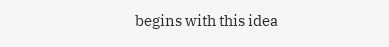begins with this idea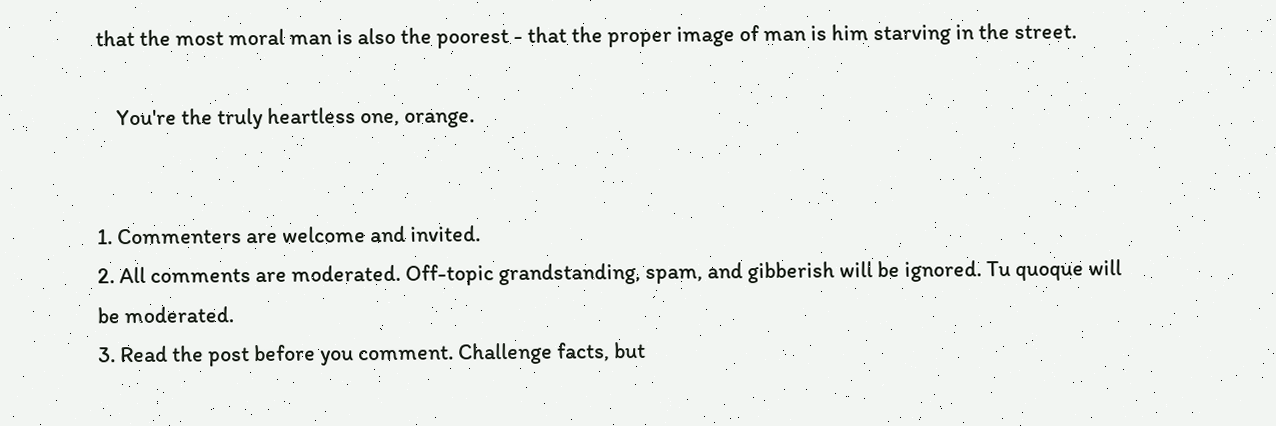that the most moral man is also the poorest - that the proper image of man is him starving in the street.

    You're the truly heartless one, orange.


1. Commenters are welcome and invited.
2. All comments are moderated. Off-topic grandstanding, spam, and gibberish will be ignored. Tu quoque will be moderated.
3. Read the post before you comment. Challenge facts, but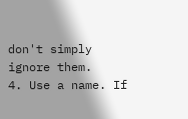don't simply ignore them.
4. Use a name. If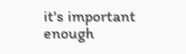it's important enough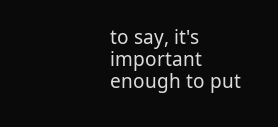to say, it's important enough to put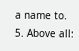a name to.
5. Above all: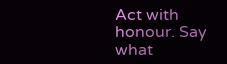Act with honour. Say what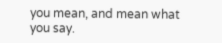you mean, and mean what you say.